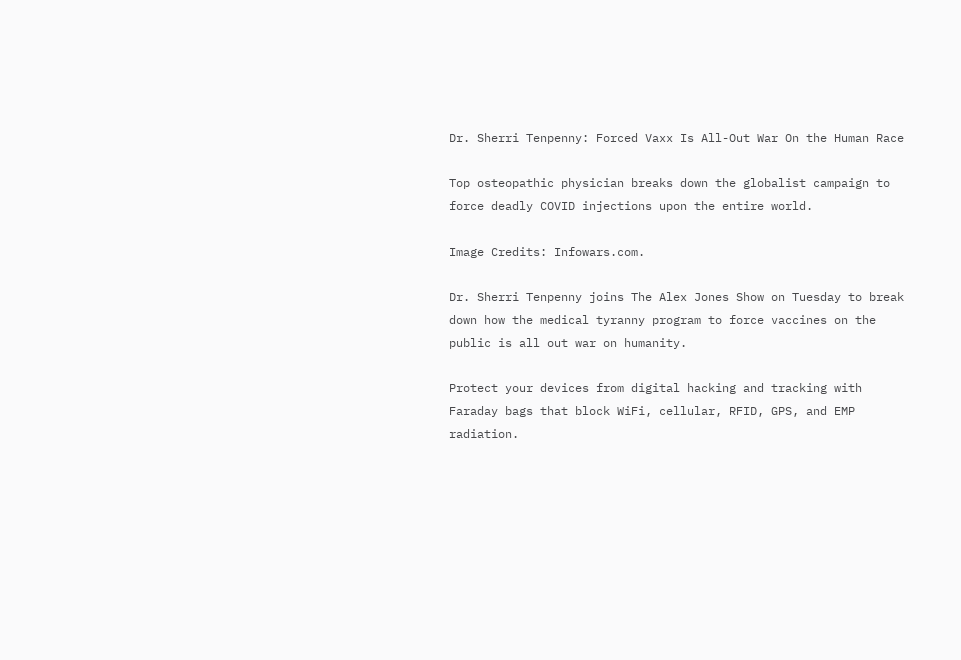Dr. Sherri Tenpenny: Forced Vaxx Is All-Out War On the Human Race

Top osteopathic physician breaks down the globalist campaign to force deadly COVID injections upon the entire world.

Image Credits: Infowars.com.

Dr. Sherri Tenpenny joins The Alex Jones Show on Tuesday to break down how the medical tyranny program to force vaccines on the public is all out war on humanity.

Protect your devices from digital hacking and tracking with Faraday bags that block WiFi, cellular, RFID, GPS, and EMP radiation.